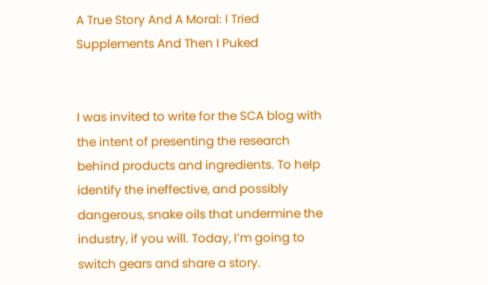A True Story And A Moral: I Tried Supplements And Then I Puked


I was invited to write for the SCA blog with the intent of presenting the research behind products and ingredients. To help identify the ineffective, and possibly dangerous, snake oils that undermine the industry, if you will. Today, I’m going to switch gears and share a story.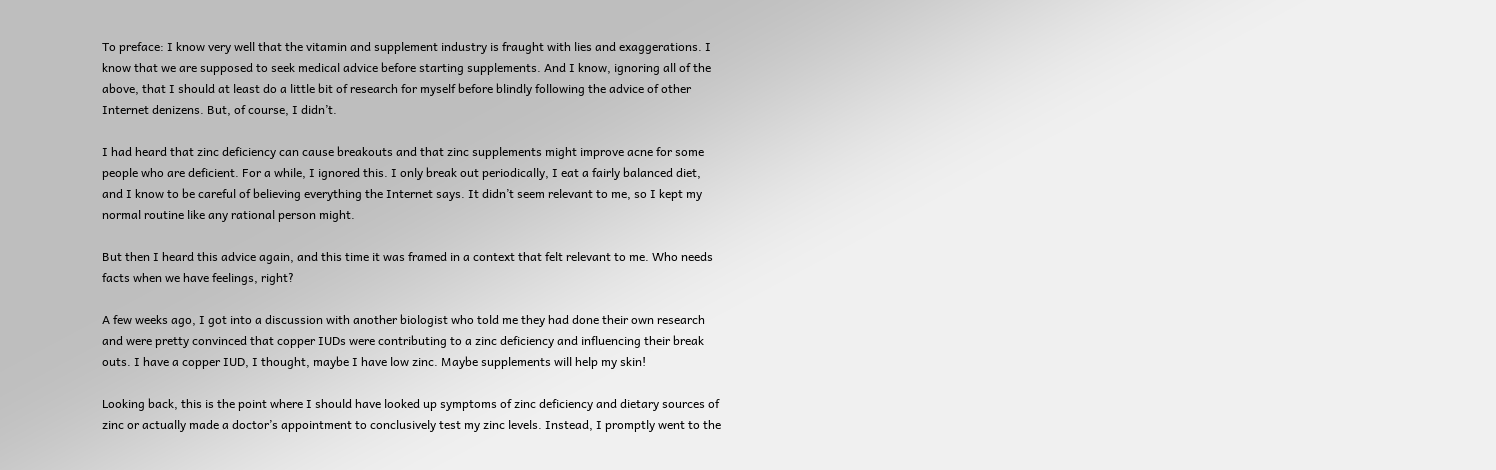To preface: I know very well that the vitamin and supplement industry is fraught with lies and exaggerations. I know that we are supposed to seek medical advice before starting supplements. And I know, ignoring all of the above, that I should at least do a little bit of research for myself before blindly following the advice of other Internet denizens. But, of course, I didn’t.

I had heard that zinc deficiency can cause breakouts and that zinc supplements might improve acne for some people who are deficient. For a while, I ignored this. I only break out periodically, I eat a fairly balanced diet, and I know to be careful of believing everything the Internet says. It didn’t seem relevant to me, so I kept my normal routine like any rational person might.

But then I heard this advice again, and this time it was framed in a context that felt relevant to me. Who needs facts when we have feelings, right?

A few weeks ago, I got into a discussion with another biologist who told me they had done their own research and were pretty convinced that copper IUDs were contributing to a zinc deficiency and influencing their break outs. I have a copper IUD, I thought, maybe I have low zinc. Maybe supplements will help my skin!

Looking back, this is the point where I should have looked up symptoms of zinc deficiency and dietary sources of zinc or actually made a doctor’s appointment to conclusively test my zinc levels. Instead, I promptly went to the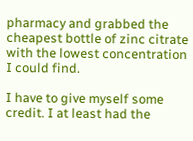pharmacy and grabbed the cheapest bottle of zinc citrate with the lowest concentration I could find.

I have to give myself some credit. I at least had the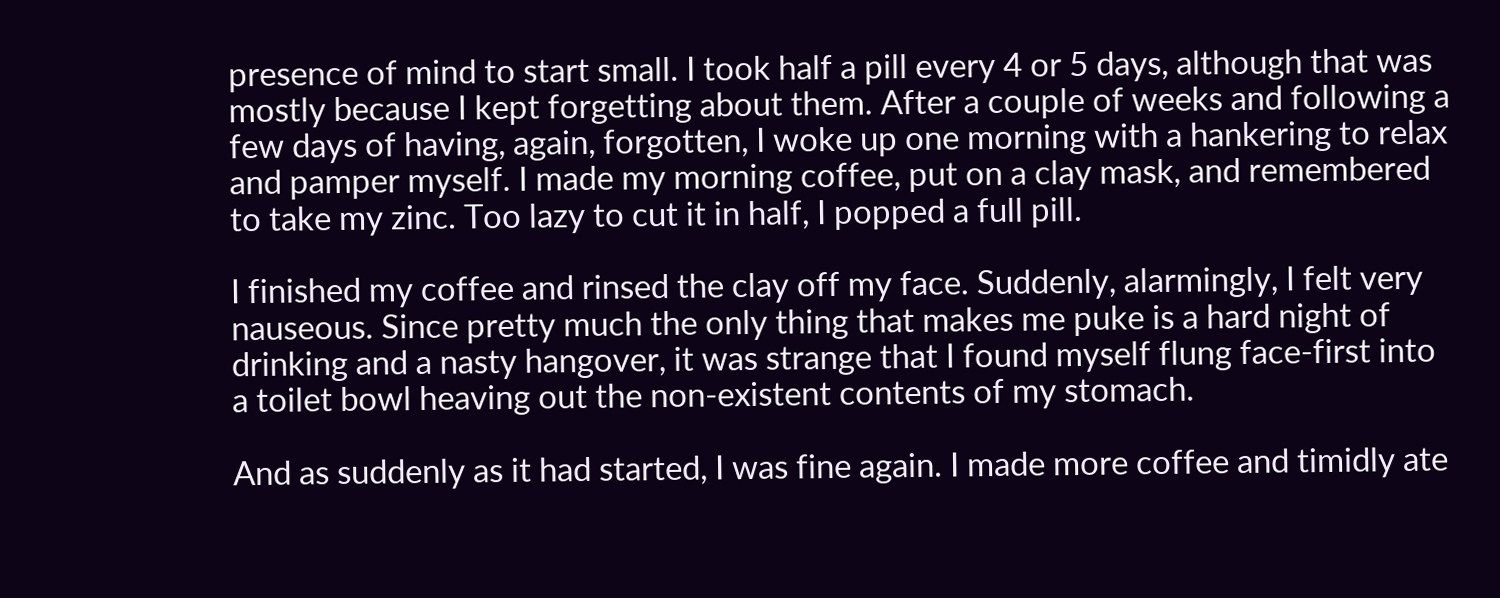presence of mind to start small. I took half a pill every 4 or 5 days, although that was mostly because I kept forgetting about them. After a couple of weeks and following a few days of having, again, forgotten, I woke up one morning with a hankering to relax and pamper myself. I made my morning coffee, put on a clay mask, and remembered to take my zinc. Too lazy to cut it in half, I popped a full pill.

I finished my coffee and rinsed the clay off my face. Suddenly, alarmingly, I felt very nauseous. Since pretty much the only thing that makes me puke is a hard night of drinking and a nasty hangover, it was strange that I found myself flung face-first into a toilet bowl heaving out the non-existent contents of my stomach.

And as suddenly as it had started, I was fine again. I made more coffee and timidly ate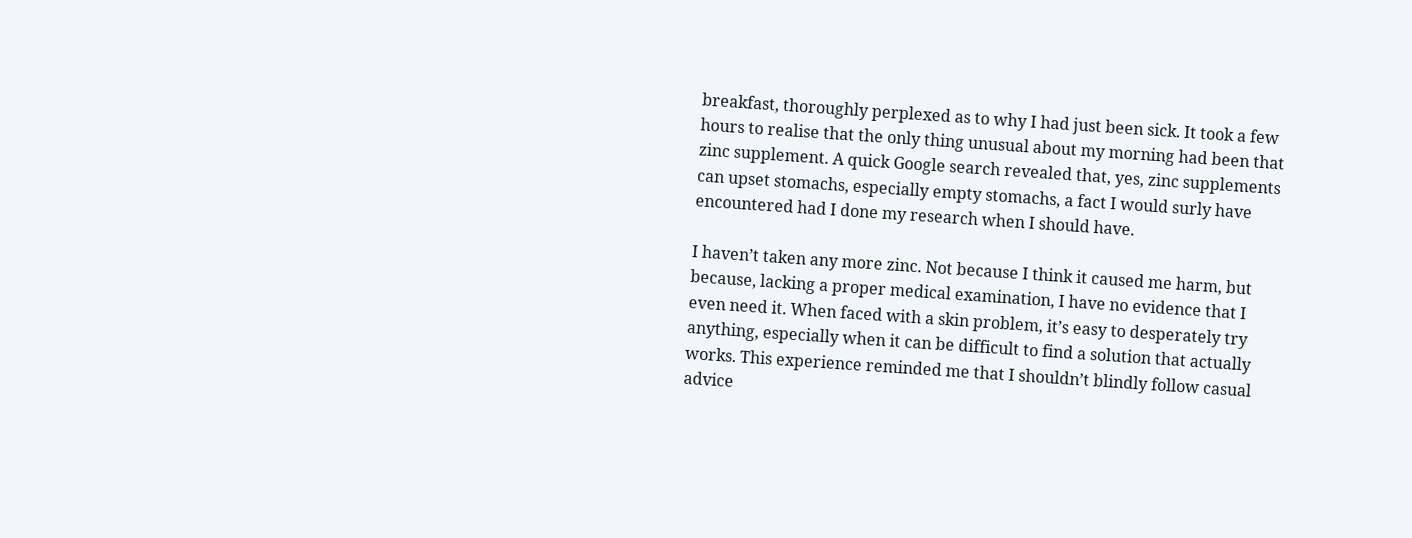breakfast, thoroughly perplexed as to why I had just been sick. It took a few hours to realise that the only thing unusual about my morning had been that zinc supplement. A quick Google search revealed that, yes, zinc supplements can upset stomachs, especially empty stomachs, a fact I would surly have encountered had I done my research when I should have.

I haven’t taken any more zinc. Not because I think it caused me harm, but because, lacking a proper medical examination, I have no evidence that I even need it. When faced with a skin problem, it’s easy to desperately try anything, especially when it can be difficult to find a solution that actually works. This experience reminded me that I shouldn’t blindly follow casual advice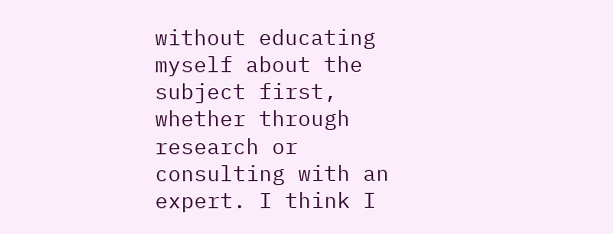without educating myself about the subject first, whether through research or consulting with an expert. I think I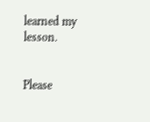learned my lesson.


Please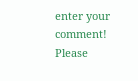enter your comment!
Please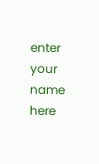enter your name here